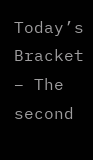Today’s Bracket – The second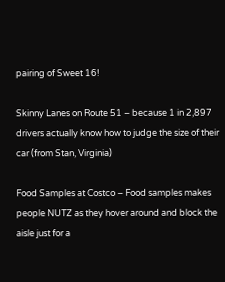pairing of Sweet 16!

Skinny Lanes on Route 51 – because 1 in 2,897 drivers actually know how to judge the size of their car (from Stan, Virginia)

Food Samples at Costco – Food samples makes people NUTZ as they hover around and block the aisle just for a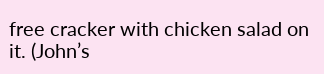free cracker with chicken salad on it. (John’s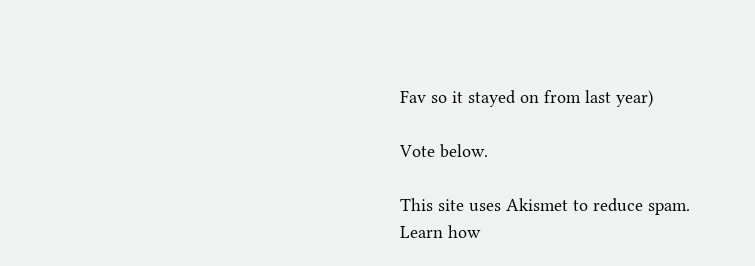Fav so it stayed on from last year)

Vote below.

This site uses Akismet to reduce spam. Learn how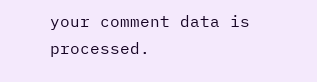your comment data is processed.